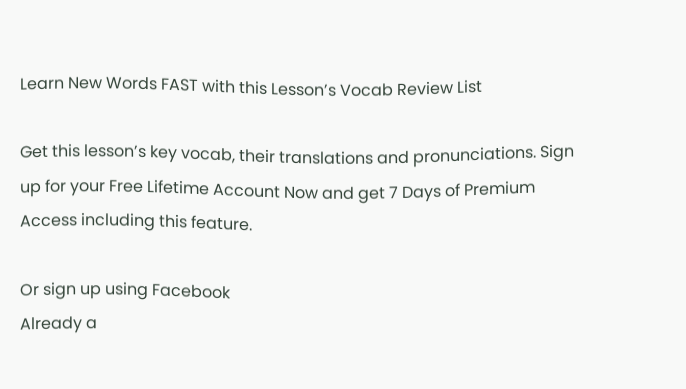Learn New Words FAST with this Lesson’s Vocab Review List

Get this lesson’s key vocab, their translations and pronunciations. Sign up for your Free Lifetime Account Now and get 7 Days of Premium Access including this feature.

Or sign up using Facebook
Already a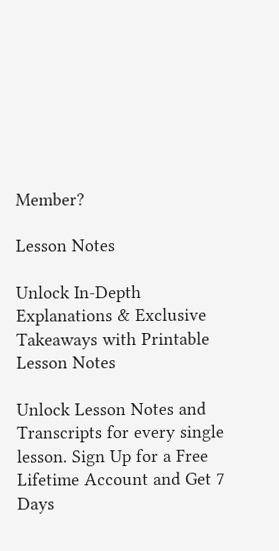Member?

Lesson Notes

Unlock In-Depth Explanations & Exclusive Takeaways with Printable Lesson Notes

Unlock Lesson Notes and Transcripts for every single lesson. Sign Up for a Free Lifetime Account and Get 7 Days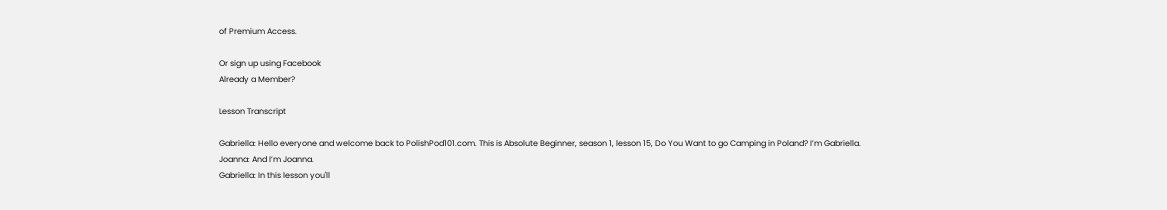of Premium Access.

Or sign up using Facebook
Already a Member?

Lesson Transcript

Gabriella: Hello everyone and welcome back to PolishPod101.com. This is Absolute Beginner, season 1, lesson 15, Do You Want to go Camping in Poland? I’m Gabriella.
Joanna: And I’m Joanna.
Gabriella: In this lesson you'll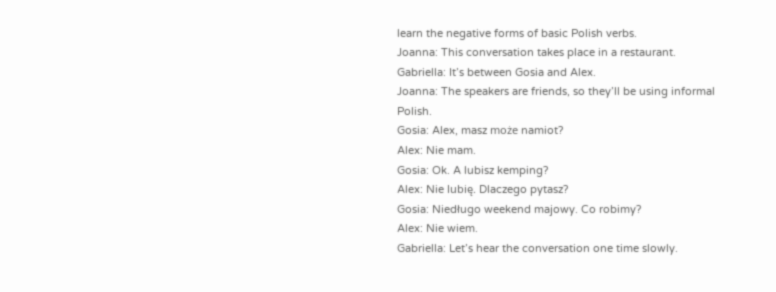learn the negative forms of basic Polish verbs.
Joanna: This conversation takes place in a restaurant.
Gabriella: It’s between Gosia and Alex.
Joanna: The speakers are friends, so they’ll be using informal Polish.
Gosia: Alex, masz może namiot?
Alex: Nie mam.
Gosia: Ok. A lubisz kemping?
Alex: Nie lubię. Dlaczego pytasz?
Gosia: Niedługo weekend majowy. Co robimy?
Alex: Nie wiem.
Gabriella: Let’s hear the conversation one time slowly.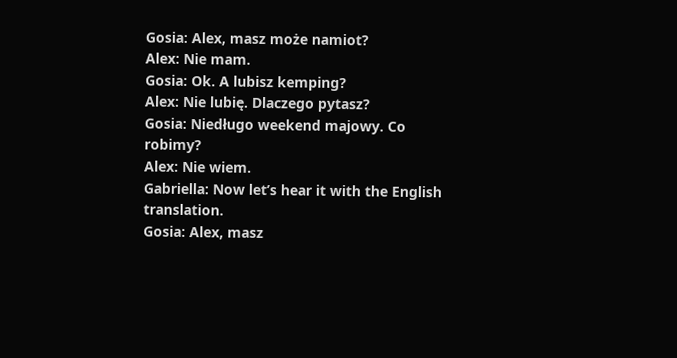Gosia: Alex, masz może namiot?
Alex: Nie mam.
Gosia: Ok. A lubisz kemping?
Alex: Nie lubię. Dlaczego pytasz?
Gosia: Niedługo weekend majowy. Co robimy?
Alex: Nie wiem.
Gabriella: Now let’s hear it with the English translation.
Gosia: Alex, masz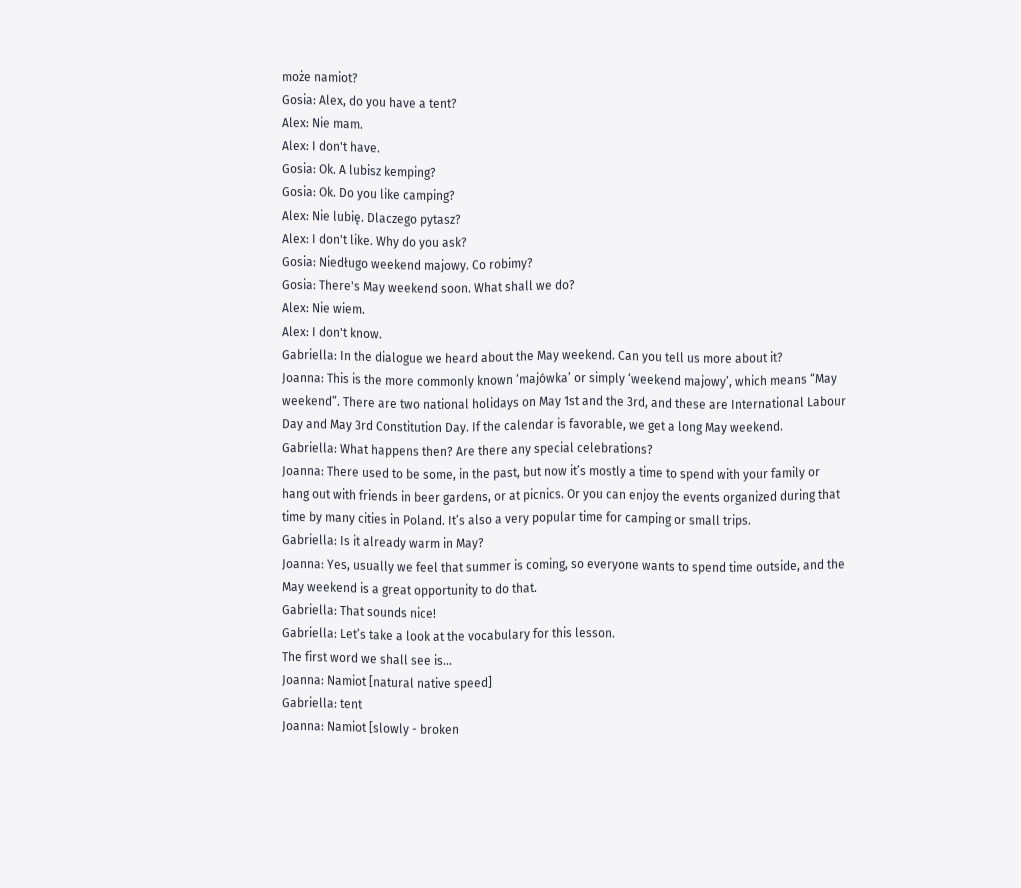może namiot?
Gosia: Alex, do you have a tent?
Alex: Nie mam.
Alex: I don't have.
Gosia: Ok. A lubisz kemping?
Gosia: Ok. Do you like camping?
Alex: Nie lubię. Dlaczego pytasz?
Alex: I don't like. Why do you ask?
Gosia: Niedługo weekend majowy. Co robimy?
Gosia: There's May weekend soon. What shall we do?
Alex: Nie wiem.
Alex: I don't know.
Gabriella: In the dialogue we heard about the May weekend. Can you tell us more about it?
Joanna: This is the more commonly known ‘majówka’ or simply ‘weekend majowy’, which means “May weekend”. There are two national holidays on May 1st and the 3rd, and these are International Labour Day and May 3rd Constitution Day. If the calendar is favorable, we get a long May weekend.
Gabriella: What happens then? Are there any special celebrations?
Joanna: There used to be some, in the past, but now it’s mostly a time to spend with your family or hang out with friends in beer gardens, or at picnics. Or you can enjoy the events organized during that time by many cities in Poland. It’s also a very popular time for camping or small trips.
Gabriella: Is it already warm in May?
Joanna: Yes, usually we feel that summer is coming, so everyone wants to spend time outside, and the May weekend is a great opportunity to do that.
Gabriella: That sounds nice!
Gabriella: Let’s take a look at the vocabulary for this lesson.
The first word we shall see is...
Joanna: Namiot [natural native speed]
Gabriella: tent
Joanna: Namiot [slowly - broken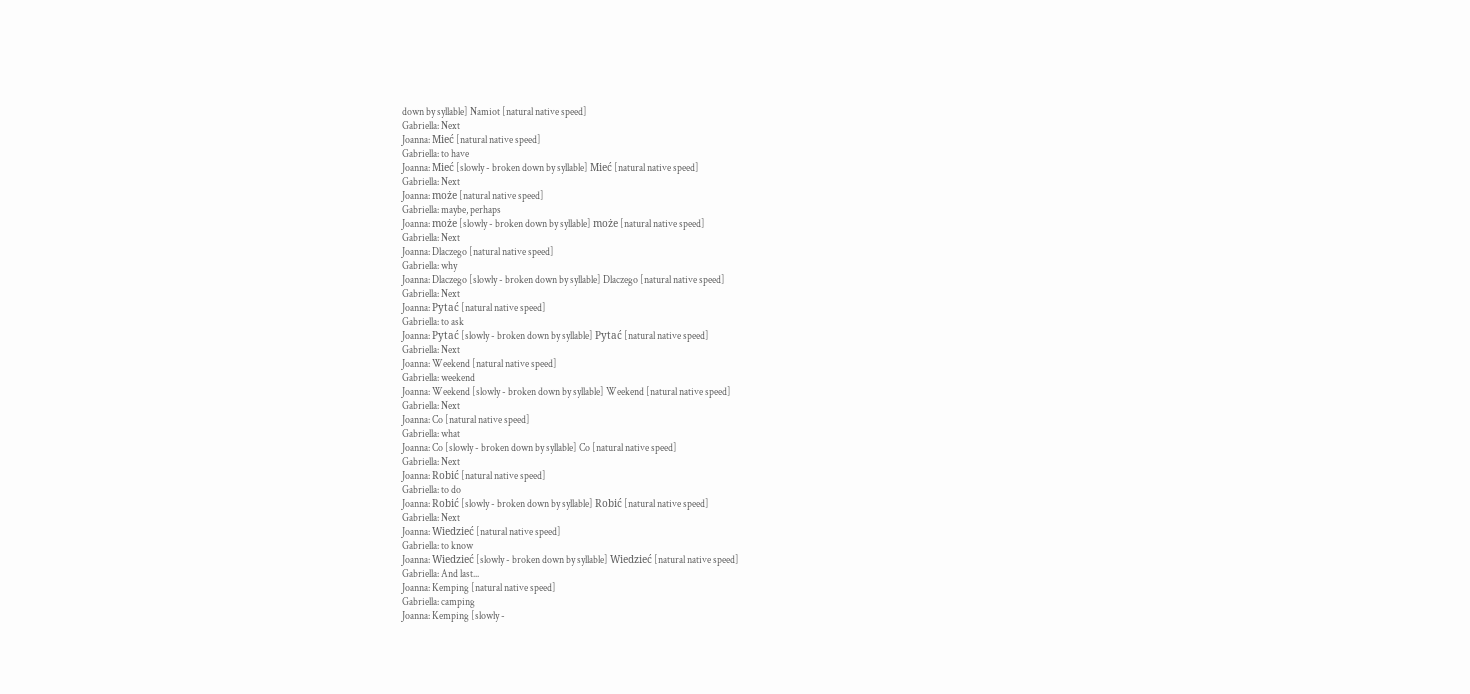down by syllable] Namiot [natural native speed]
Gabriella: Next
Joanna: Mieć [natural native speed]
Gabriella: to have
Joanna: Mieć [slowly - broken down by syllable] Mieć [natural native speed]
Gabriella: Next
Joanna: może [natural native speed]
Gabriella: maybe, perhaps
Joanna: może [slowly - broken down by syllable] może [natural native speed]
Gabriella: Next
Joanna: Dlaczego [natural native speed]
Gabriella: why
Joanna: Dlaczego [slowly - broken down by syllable] Dlaczego [natural native speed]
Gabriella: Next
Joanna: Pytać [natural native speed]
Gabriella: to ask
Joanna: Pytać [slowly - broken down by syllable] Pytać [natural native speed]
Gabriella: Next
Joanna: Weekend [natural native speed]
Gabriella: weekend
Joanna: Weekend [slowly - broken down by syllable] Weekend [natural native speed]
Gabriella: Next
Joanna: Co [natural native speed]
Gabriella: what
Joanna: Co [slowly - broken down by syllable] Co [natural native speed]
Gabriella: Next
Joanna: Robić [natural native speed]
Gabriella: to do
Joanna: Robić [slowly - broken down by syllable] Robić [natural native speed]
Gabriella: Next
Joanna: Wiedzieć [natural native speed]
Gabriella: to know
Joanna: Wiedzieć [slowly - broken down by syllable] Wiedzieć [natural native speed]
Gabriella: And last...
Joanna: Kemping [natural native speed]
Gabriella: camping
Joanna: Kemping [slowly -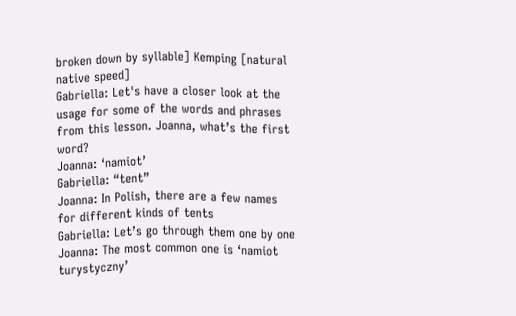broken down by syllable] Kemping [natural native speed]
Gabriella: Let's have a closer look at the usage for some of the words and phrases from this lesson. Joanna, what’s the first word?
Joanna: ‘namiot’
Gabriella: “tent”
Joanna: In Polish, there are a few names for different kinds of tents
Gabriella: Let’s go through them one by one
Joanna: The most common one is ‘namiot turystyczny’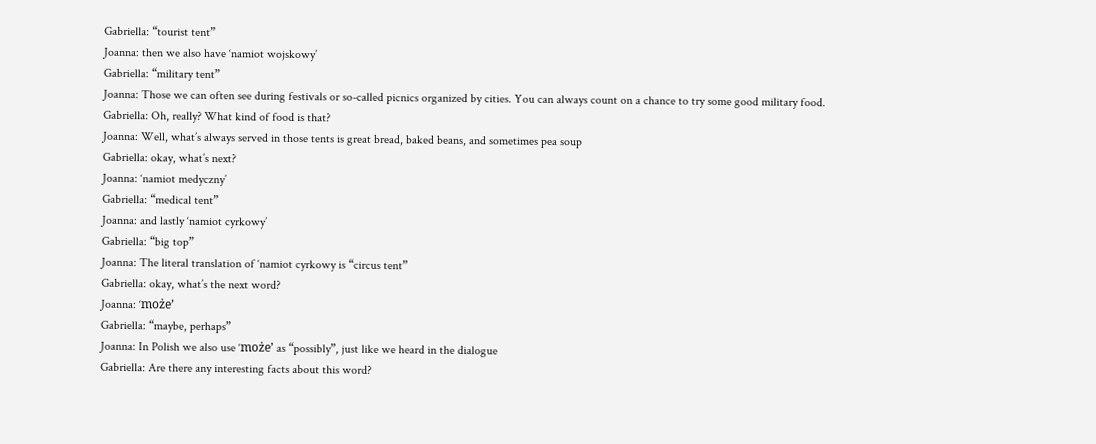Gabriella: “tourist tent”
Joanna: then we also have ‘namiot wojskowy’
Gabriella: “military tent”
Joanna: Those we can often see during festivals or so-called picnics organized by cities. You can always count on a chance to try some good military food.
Gabriella: Oh, really? What kind of food is that?
Joanna: Well, what’s always served in those tents is great bread, baked beans, and sometimes pea soup
Gabriella: okay, what’s next?
Joanna: ‘namiot medyczny’
Gabriella: “medical tent”
Joanna: and lastly ‘namiot cyrkowy’
Gabriella: “big top”
Joanna: The literal translation of ‘namiot cyrkowy is “circus tent”
Gabriella: okay, what’s the next word?
Joanna: ‘może’
Gabriella: “maybe, perhaps”
Joanna: In Polish we also use ‘może’ as “possibly”, just like we heard in the dialogue
Gabriella: Are there any interesting facts about this word?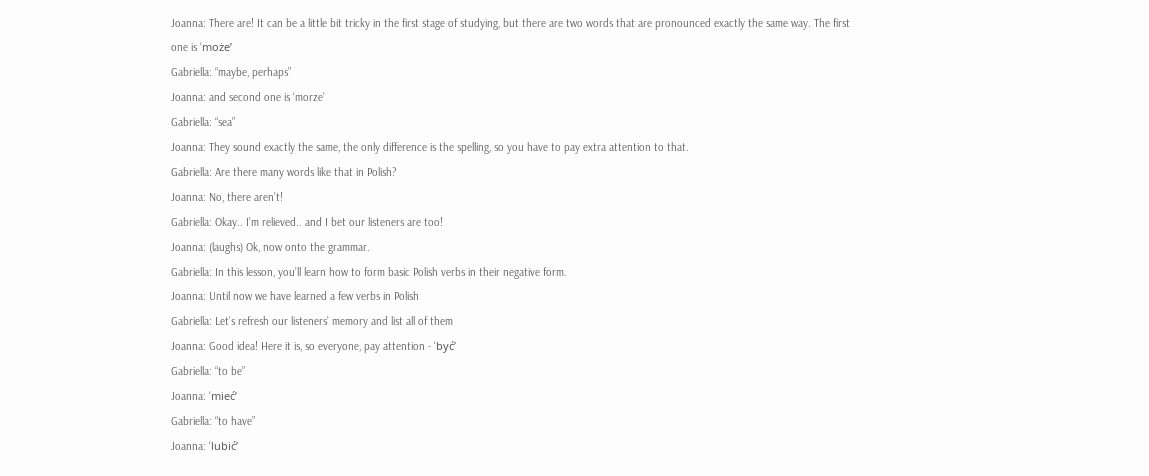Joanna: There are! It can be a little bit tricky in the first stage of studying, but there are two words that are pronounced exactly the same way. The first one is ‘może’
Gabriella: “maybe, perhaps”
Joanna: and second one is ‘morze’
Gabriella: “sea”
Joanna: They sound exactly the same, the only difference is the spelling, so you have to pay extra attention to that.
Gabriella: Are there many words like that in Polish?
Joanna: No, there aren’t!
Gabriella: Okay.. I’m relieved.. and I bet our listeners are too!
Joanna: (laughs) Ok, now onto the grammar.
Gabriella: In this lesson, you’ll learn how to form basic Polish verbs in their negative form.
Joanna: Until now we have learned a few verbs in Polish
Gabriella: Let’s refresh our listeners’ memory and list all of them
Joanna: Good idea! Here it is, so everyone, pay attention - ‘być’
Gabriella: “to be”
Joanna: ‘mieć’
Gabriella: “to have”
Joanna: ‘lubić’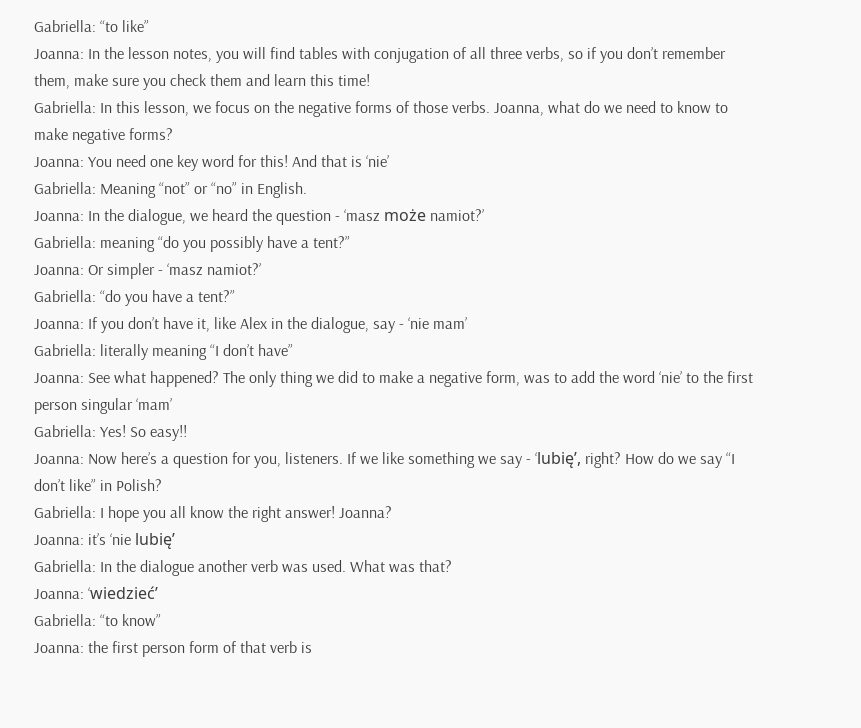Gabriella: “to like”
Joanna: In the lesson notes, you will find tables with conjugation of all three verbs, so if you don’t remember them, make sure you check them and learn this time!
Gabriella: In this lesson, we focus on the negative forms of those verbs. Joanna, what do we need to know to make negative forms?
Joanna: You need one key word for this! And that is ‘nie’
Gabriella: Meaning “not” or “no” in English.
Joanna: In the dialogue, we heard the question - ‘masz może namiot?’
Gabriella: meaning “do you possibly have a tent?”
Joanna: Or simpler - ‘masz namiot?’
Gabriella: “do you have a tent?”
Joanna: If you don’t have it, like Alex in the dialogue, say - ‘nie mam’
Gabriella: literally meaning “I don’t have”
Joanna: See what happened? The only thing we did to make a negative form, was to add the word ‘nie’ to the first person singular ‘mam’
Gabriella: Yes! So easy!!
Joanna: Now here’s a question for you, listeners. If we like something we say - ‘lubię’, right? How do we say “I don’t like” in Polish?
Gabriella: I hope you all know the right answer! Joanna?
Joanna: it’s ‘nie lubię’
Gabriella: In the dialogue another verb was used. What was that?
Joanna: ‘wiedzieć’
Gabriella: “to know”
Joanna: the first person form of that verb is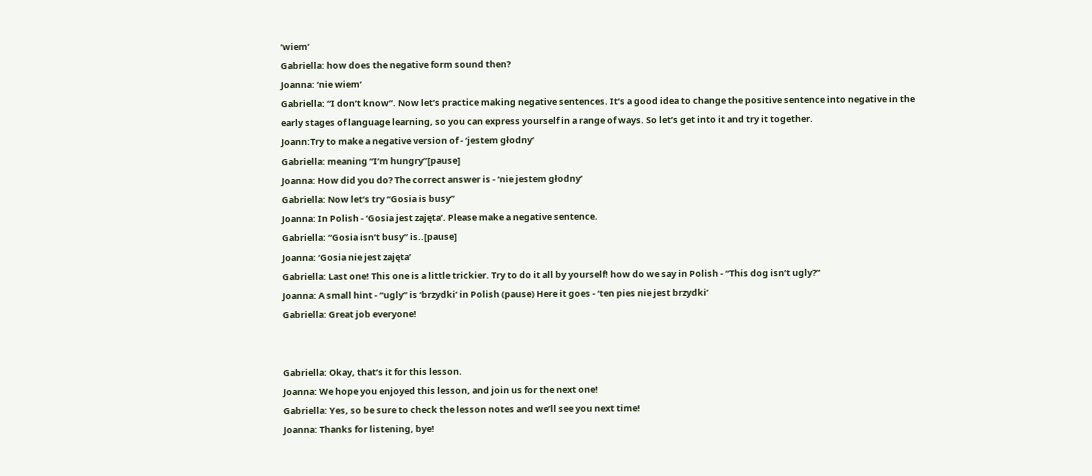‘wiem’
Gabriella: how does the negative form sound then?
Joanna: ‘nie wiem’
Gabriella: “I don’t know”. Now let’s practice making negative sentences. It’s a good idea to change the positive sentence into negative in the early stages of language learning, so you can express yourself in a range of ways. So let’s get into it and try it together.
Joann:Try to make a negative version of - ‘jestem głodny’
Gabriella: meaning “I’m hungry”[pause]
Joanna: How did you do? The correct answer is - ‘nie jestem głodny’
Gabriella: Now let’s try “Gosia is busy”
Joanna: In Polish - ‘Gosia jest zajęta’. Please make a negative sentence.
Gabriella: “Gosia isn’t busy” is..[pause]
Joanna: ‘Gosia nie jest zajęta’
Gabriella: Last one! This one is a little trickier. Try to do it all by yourself! how do we say in Polish - “This dog isn’t ugly?”
Joanna: A small hint - “ugly” is ‘brzydki’ in Polish (pause) Here it goes - ‘ten pies nie jest brzydki’
Gabriella: Great job everyone!


Gabriella: Okay, that’s it for this lesson.
Joanna: We hope you enjoyed this lesson, and join us for the next one!
Gabriella: Yes, so be sure to check the lesson notes and we’ll see you next time!
Joanna: Thanks for listening, bye!